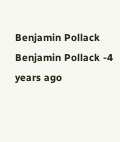Benjamin Pollack Benjamin Pollack -4 years ago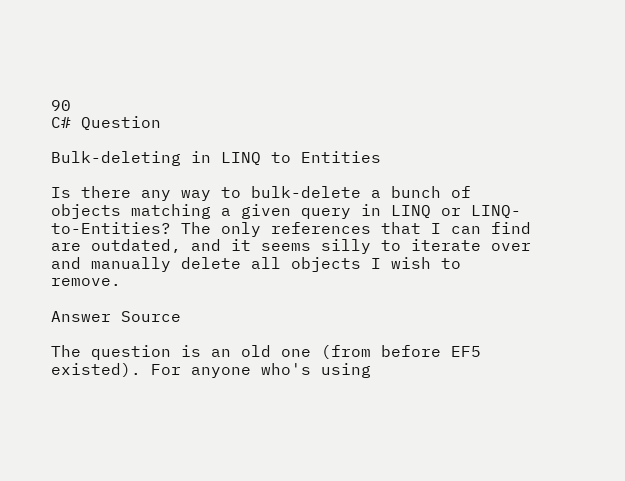90
C# Question

Bulk-deleting in LINQ to Entities

Is there any way to bulk-delete a bunch of objects matching a given query in LINQ or LINQ-to-Entities? The only references that I can find are outdated, and it seems silly to iterate over and manually delete all objects I wish to remove.

Answer Source

The question is an old one (from before EF5 existed). For anyone who's using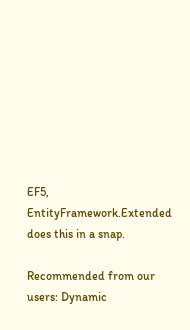EF5, EntityFramework.Extended does this in a snap.

Recommended from our users: Dynamic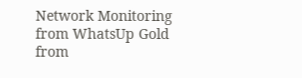Network Monitoring from WhatsUp Gold from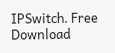IPSwitch. Free Download